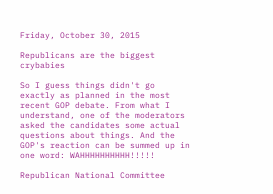Friday, October 30, 2015

Republicans are the biggest crybabies

So I guess things didn't go exactly as planned in the most recent GOP debate. From what I understand, one of the moderators asked the candidates some actual questions about things. And the GOP's reaction can be summed up in one word: WAHHHHHHHHHH!!!!!

Republican National Committee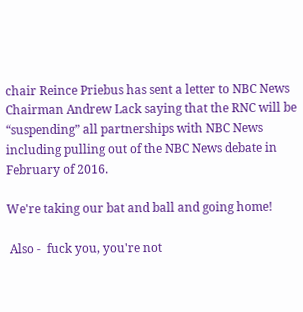chair Reince Priebus has sent a letter to NBC News Chairman Andrew Lack saying that the RNC will be “suspending” all partnerships with NBC News including pulling out of the NBC News debate in February of 2016.

We're taking our bat and ball and going home!

 Also -  fuck you, you're not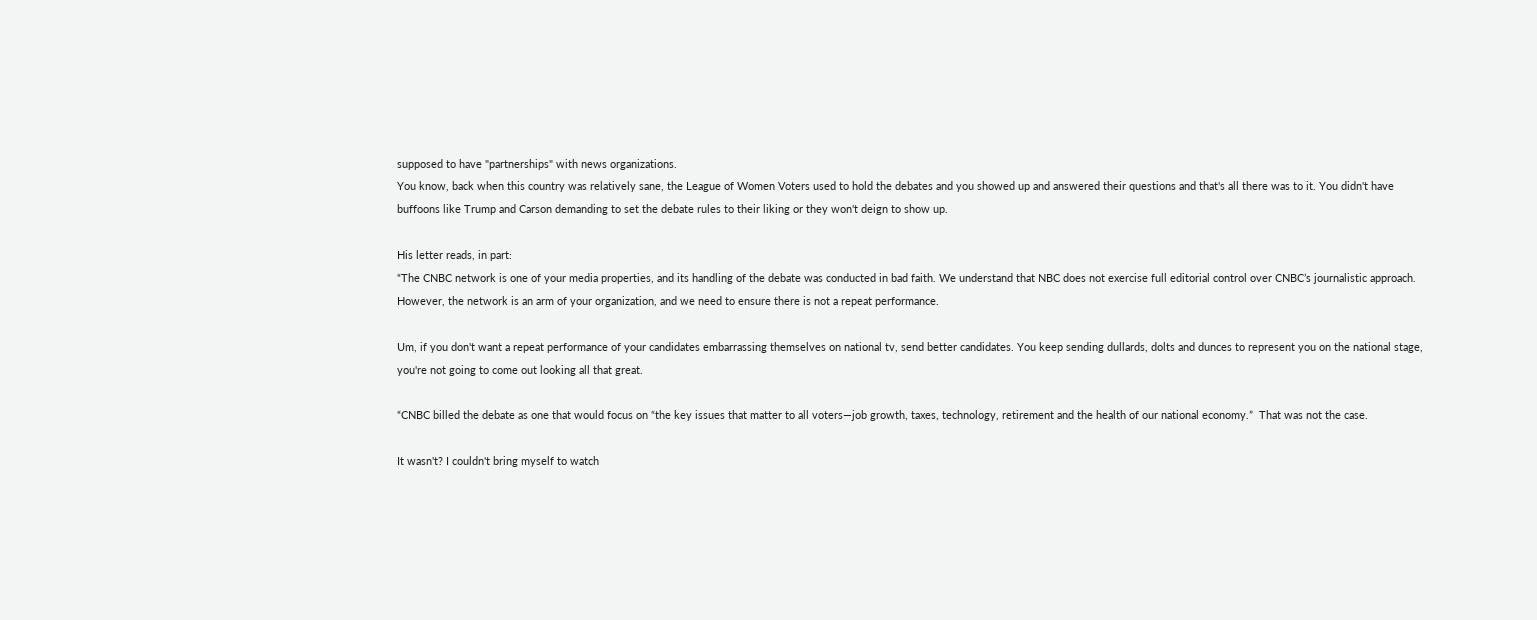supposed to have "partnerships" with news organizations.
You know, back when this country was relatively sane, the League of Women Voters used to hold the debates and you showed up and answered their questions and that's all there was to it. You didn't have buffoons like Trump and Carson demanding to set the debate rules to their liking or they won't deign to show up.

His letter reads, in part:
“The CNBC network is one of your media properties, and its handling of the debate was conducted in bad faith. We understand that NBC does not exercise full editorial control over CNBC’s journalistic approach. However, the network is an arm of your organization, and we need to ensure there is not a repeat performance.

Um, if you don't want a repeat performance of your candidates embarrassing themselves on national tv, send better candidates. You keep sending dullards, dolts and dunces to represent you on the national stage, you're not going to come out looking all that great.

“CNBC billed the debate as one that would focus on “the key issues that matter to all voters—job growth, taxes, technology, retirement and the health of our national economy.”  That was not the case.

It wasn't? I couldn't bring myself to watch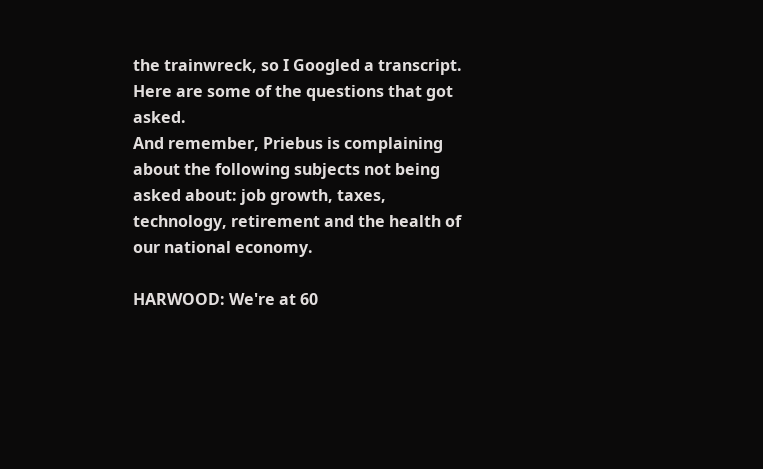the trainwreck, so I Googled a transcript. Here are some of the questions that got asked.
And remember, Priebus is complaining about the following subjects not being asked about: job growth, taxes, technology, retirement and the health of our national economy.

HARWOOD: We're at 60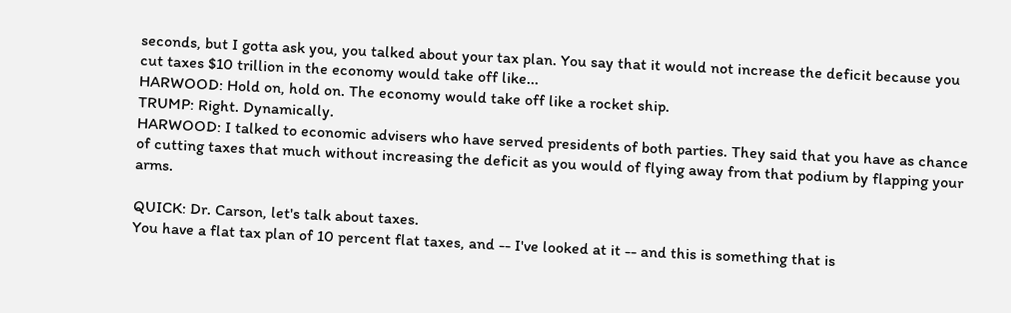seconds, but I gotta ask you, you talked about your tax plan. You say that it would not increase the deficit because you cut taxes $10 trillion in the economy would take off like...
HARWOOD: Hold on, hold on. The economy would take off like a rocket ship.
TRUMP: Right. Dynamically.
HARWOOD: I talked to economic advisers who have served presidents of both parties. They said that you have as chance of cutting taxes that much without increasing the deficit as you would of flying away from that podium by flapping your arms.

QUICK: Dr. Carson, let's talk about taxes.
You have a flat tax plan of 10 percent flat taxes, and -- I've looked at it -- and this is something that is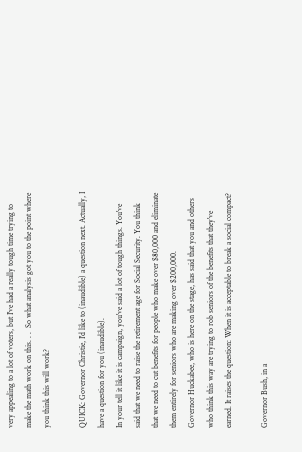very appealing to a lot of voters, but I've had a really tough time trying to make the math work on this. . .  So what analysis got you to the point where you think this will work?

QUICK: Governor Christie, I'd like to (inaudible) a question next. Actually, I have a question for you (inaudible).
In your tell it like it is campaign, you've said a lot of tough things. You've said that we need to raise the retirement age for Social Security. You think that we need to cut benefits for people who make over $80,000 and eliminate them entirely for seniors who are making over $200,000.
Governor Huckabee, who is here on the stage, has said that you and others who think this way are trying to rob seniors of the benefits that they've earned. It raises the question: When it is acceptable to break a social compact?

Governor Bush, in a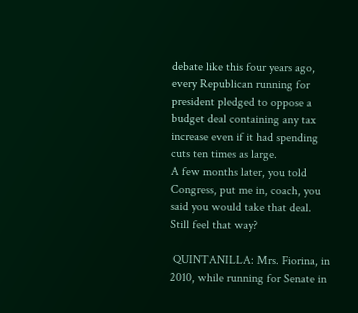debate like this four years ago, every Republican running for president pledged to oppose a budget deal containing any tax increase even if it had spending cuts ten times as large.
A few months later, you told Congress, put me in, coach, you said you would take that deal. Still feel that way?

 QUINTANILLA: Mrs. Fiorina, in 2010, while running for Senate in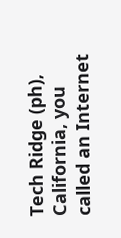Tech Ridge (ph), California, you called an Internet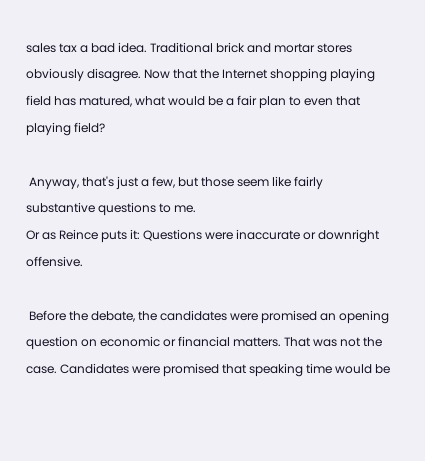sales tax a bad idea. Traditional brick and mortar stores obviously disagree. Now that the Internet shopping playing field has matured, what would be a fair plan to even that playing field?

 Anyway, that's just a few, but those seem like fairly substantive questions to me.
Or as Reince puts it: Questions were inaccurate or downright offensive.

 Before the debate, the candidates were promised an opening question on economic or financial matters. That was not the case. Candidates were promised that speaking time would be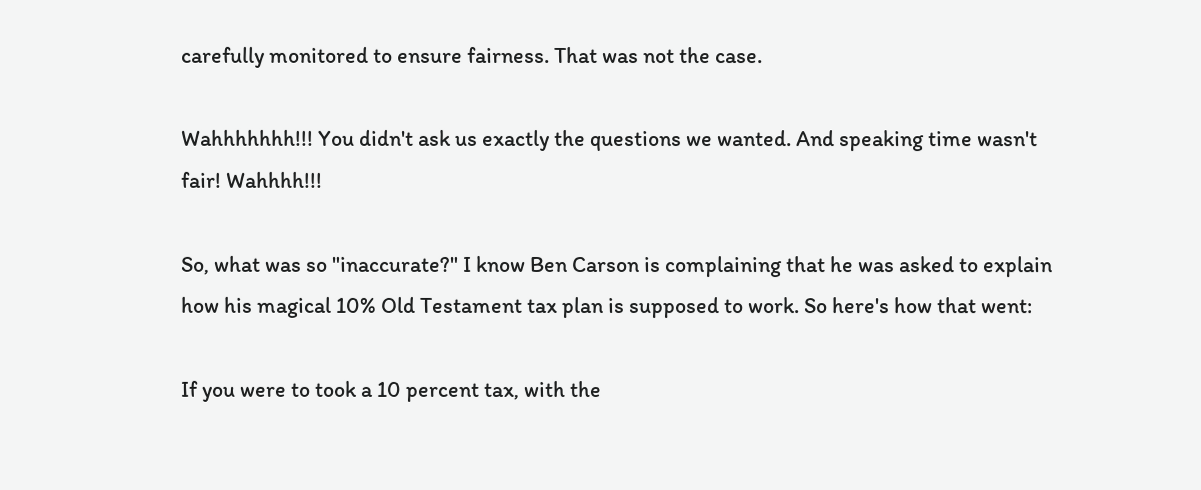carefully monitored to ensure fairness. That was not the case.

Wahhhhhhh!!! You didn't ask us exactly the questions we wanted. And speaking time wasn't fair! Wahhhh!!!

So, what was so "inaccurate?" I know Ben Carson is complaining that he was asked to explain how his magical 10% Old Testament tax plan is supposed to work. So here's how that went:

If you were to took a 10 percent tax, with the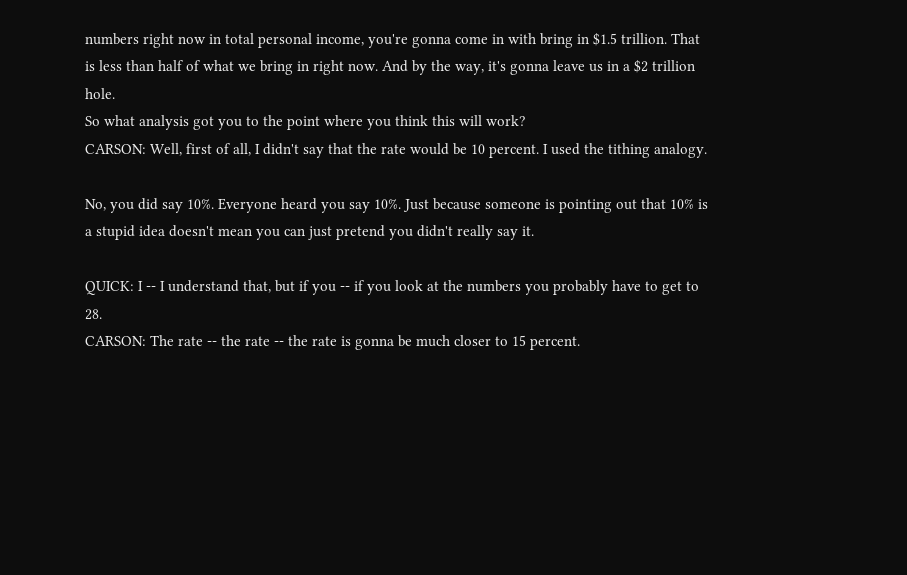numbers right now in total personal income, you're gonna come in with bring in $1.5 trillion. That is less than half of what we bring in right now. And by the way, it's gonna leave us in a $2 trillion hole.
So what analysis got you to the point where you think this will work?
CARSON: Well, first of all, I didn't say that the rate would be 10 percent. I used the tithing analogy.

No, you did say 10%. Everyone heard you say 10%. Just because someone is pointing out that 10% is a stupid idea doesn't mean you can just pretend you didn't really say it.

QUICK: I -- I understand that, but if you -- if you look at the numbers you probably have to get to 28.
CARSON: The rate -- the rate -- the rate is gonna be much closer to 15 percent.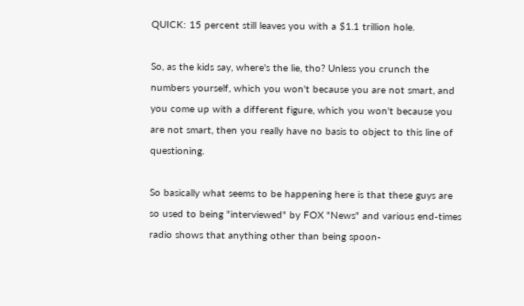QUICK: 15 percent still leaves you with a $1.1 trillion hole.

So, as the kids say, where's the lie, tho? Unless you crunch the numbers yourself, which you won't because you are not smart, and you come up with a different figure, which you won't because you are not smart, then you really have no basis to object to this line of questioning.

So basically what seems to be happening here is that these guys are so used to being "interviewed" by FOX "News" and various end-times radio shows that anything other than being spoon-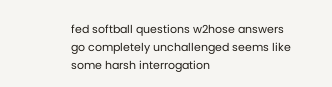fed softball questions w2hose answers go completely unchallenged seems like some harsh interrogation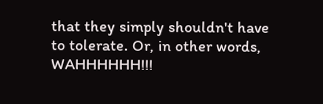that they simply shouldn't have to tolerate. Or, in other words, WAHHHHHH!!!